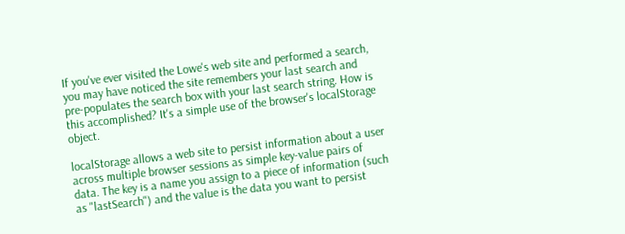If you've ever visited the Lowe's web site and performed a search, you may have noticed the site remembers your last search and pre-populates the search box with your last search string. How is this accomplished? It's a simple use of the browser's localStorage object.

localStorage allows a web site to persist information about a user across multiple browser sessions as simple key-value pairs of data. The key is a name you assign to a piece of information (such as "lastSearch") and the value is the data you want to persist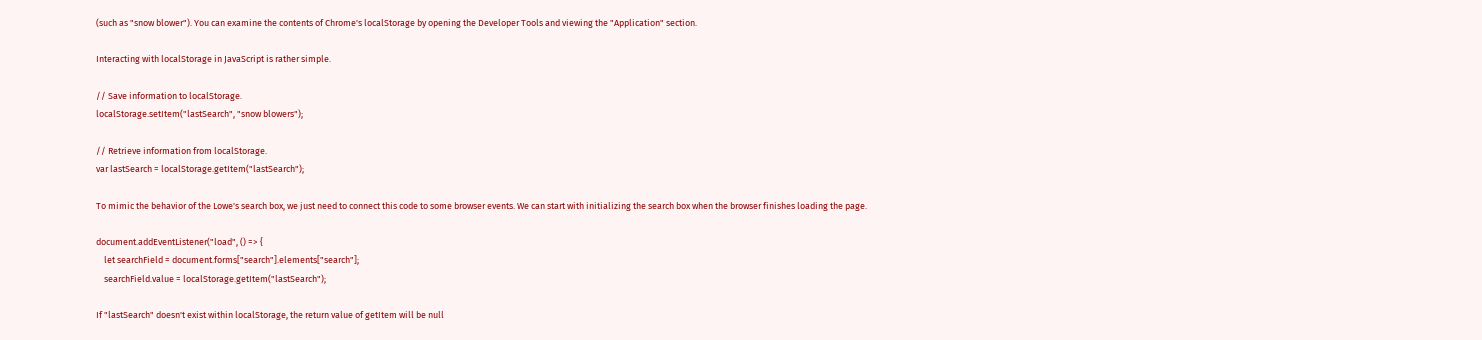(such as "snow blower"). You can examine the contents of Chrome's localStorage by opening the Developer Tools and viewing the "Application" section.

Interacting with localStorage in JavaScript is rather simple.

// Save information to localStorage.
localStorage.setItem("lastSearch", "snow blowers");

// Retrieve information from localStorage.
var lastSearch = localStorage.getItem("lastSearch");

To mimic the behavior of the Lowe's search box, we just need to connect this code to some browser events. We can start with initializing the search box when the browser finishes loading the page.

document.addEventListener("load", () => {
    let searchField = document.forms["search"].elements["search"];
    searchField.value = localStorage.getItem("lastSearch");

If "lastSearch" doesn't exist within localStorage, the return value of getItem will be null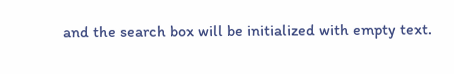and the search box will be initialized with empty text.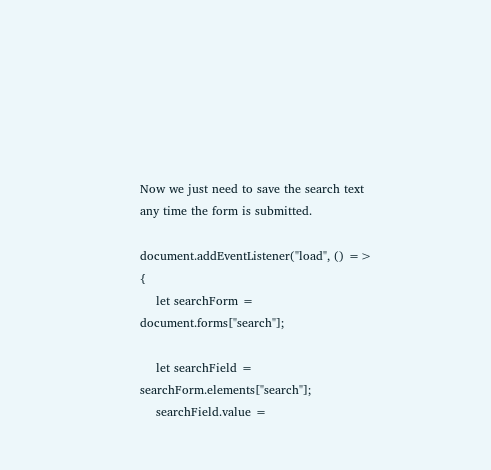Now we just need to save the search text any time the form is submitted.

document.addEventListener("load", () => {
    let searchForm = document.forms["search"];

    let searchField = searchForm.elements["search"];
    searchField.value =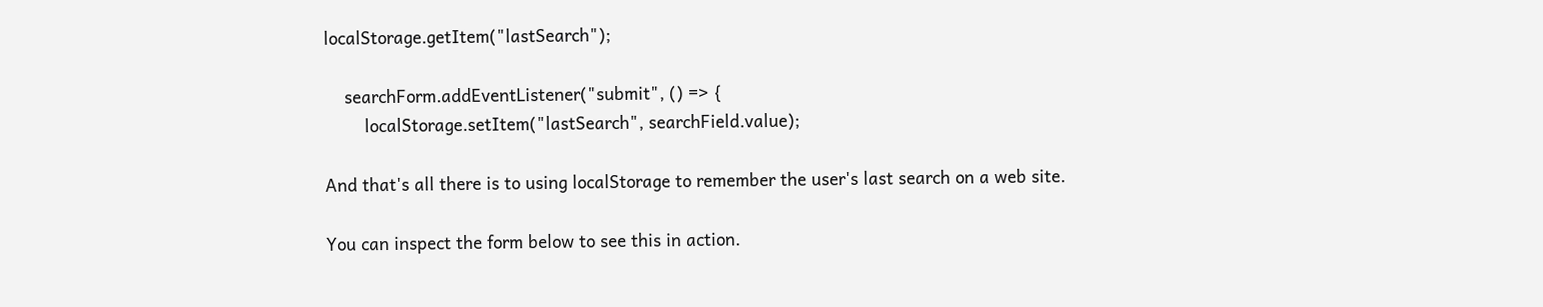localStorage.getItem("lastSearch");

    searchForm.addEventListener("submit", () => {
        localStorage.setItem("lastSearch", searchField.value);

And that's all there is to using localStorage to remember the user's last search on a web site.

You can inspect the form below to see this in action.